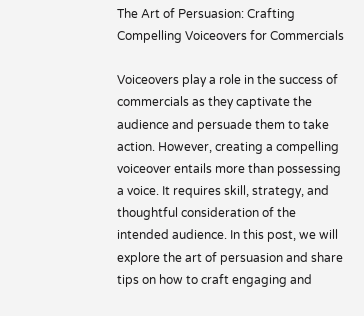The Art of Persuasion: Crafting Compelling Voiceovers for Commercials

Voiceovers play a role in the success of commercials as they captivate the audience and persuade them to take action. However, creating a compelling voiceover entails more than possessing a voice. It requires skill, strategy, and thoughtful consideration of the intended audience. In this post, we will explore the art of persuasion and share tips on how to craft engaging and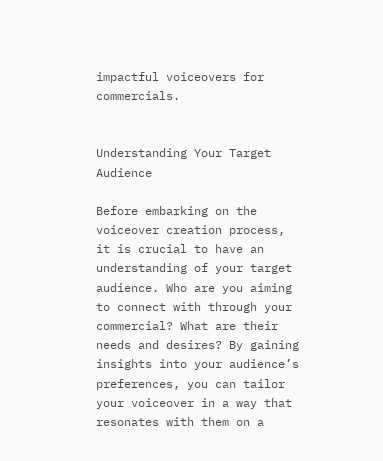impactful voiceovers for commercials.


Understanding Your Target Audience

Before embarking on the voiceover creation process, it is crucial to have an understanding of your target audience. Who are you aiming to connect with through your commercial? What are their needs and desires? By gaining insights into your audience’s preferences, you can tailor your voiceover in a way that resonates with them on a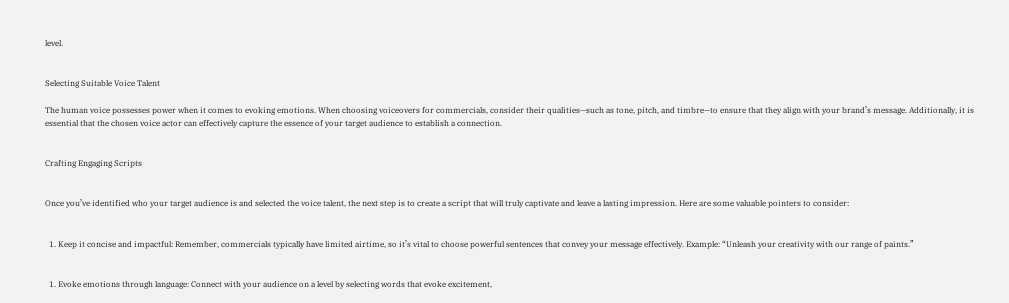level.


Selecting Suitable Voice Talent

The human voice possesses power when it comes to evoking emotions. When choosing voiceovers for commercials, consider their qualities—such as tone, pitch, and timbre—to ensure that they align with your brand’s message. Additionally, it is essential that the chosen voice actor can effectively capture the essence of your target audience to establish a connection.


Crafting Engaging Scripts


Once you’ve identified who your target audience is and selected the voice talent, the next step is to create a script that will truly captivate and leave a lasting impression. Here are some valuable pointers to consider:


  1. Keep it concise and impactful: Remember, commercials typically have limited airtime, so it’s vital to choose powerful sentences that convey your message effectively. Example: “Unleash your creativity with our range of paints.”


  1. Evoke emotions through language: Connect with your audience on a level by selecting words that evoke excitement,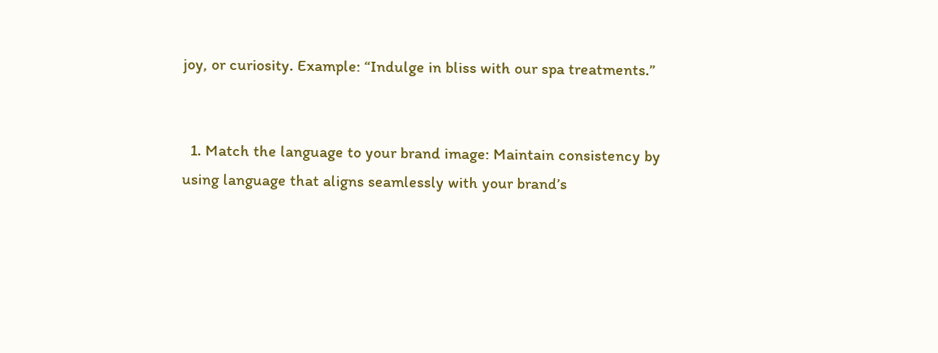joy, or curiosity. Example: “Indulge in bliss with our spa treatments.”


  1. Match the language to your brand image: Maintain consistency by using language that aligns seamlessly with your brand’s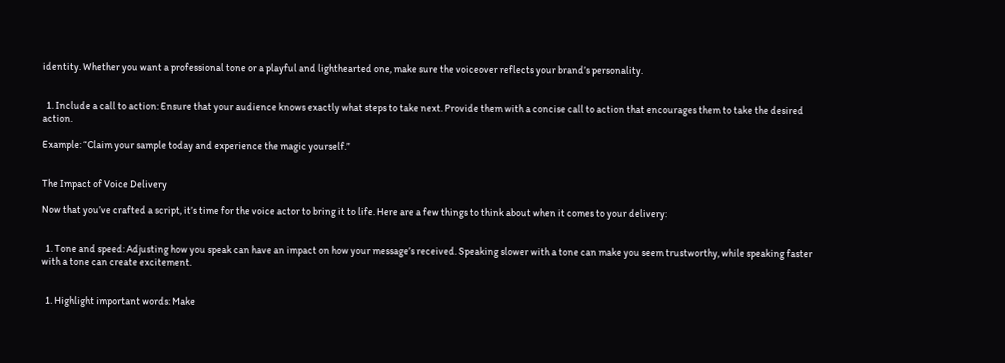identity. Whether you want a professional tone or a playful and lighthearted one, make sure the voiceover reflects your brand’s personality.


  1. Include a call to action: Ensure that your audience knows exactly what steps to take next. Provide them with a concise call to action that encourages them to take the desired action.

Example: “Claim your sample today and experience the magic yourself.”


The Impact of Voice Delivery

Now that you’ve crafted a script, it’s time for the voice actor to bring it to life. Here are a few things to think about when it comes to your delivery:


  1. Tone and speed: Adjusting how you speak can have an impact on how your message’s received. Speaking slower with a tone can make you seem trustworthy, while speaking faster with a tone can create excitement.


  1. Highlight important words: Make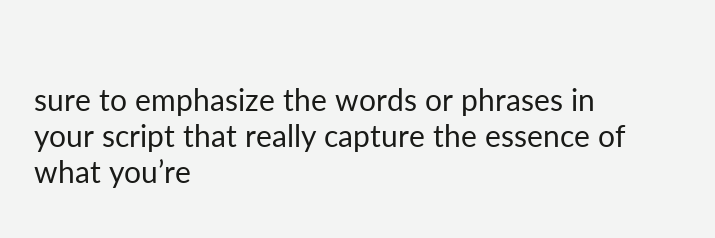sure to emphasize the words or phrases in your script that really capture the essence of what you’re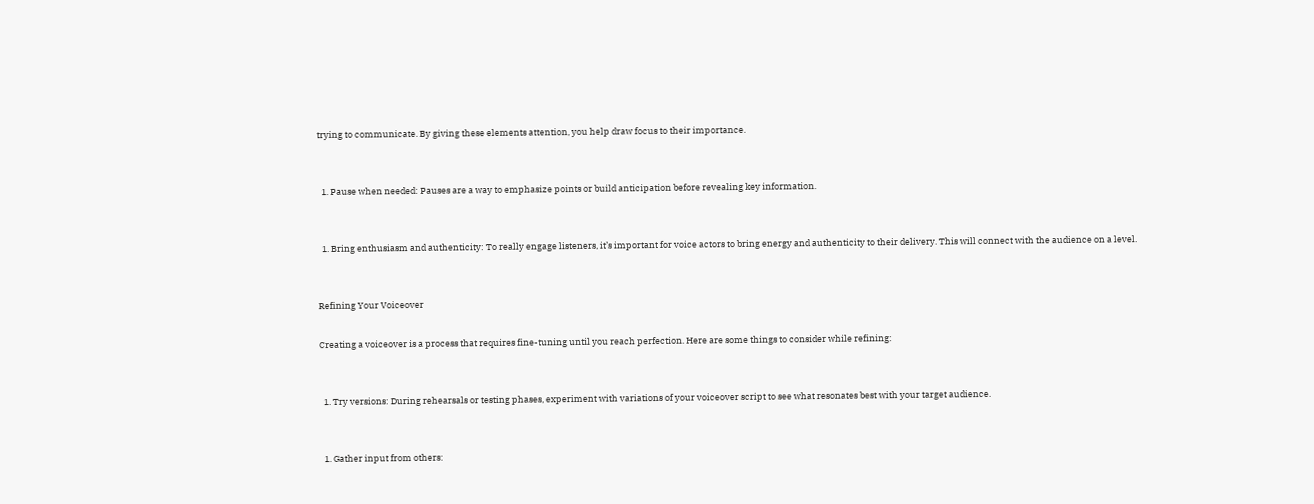trying to communicate. By giving these elements attention, you help draw focus to their importance.


  1. Pause when needed: Pauses are a way to emphasize points or build anticipation before revealing key information.


  1. Bring enthusiasm and authenticity: To really engage listeners, it’s important for voice actors to bring energy and authenticity to their delivery. This will connect with the audience on a level.


Refining Your Voiceover

Creating a voiceover is a process that requires fine-tuning until you reach perfection. Here are some things to consider while refining:


  1. Try versions: During rehearsals or testing phases, experiment with variations of your voiceover script to see what resonates best with your target audience.


  1. Gather input from others: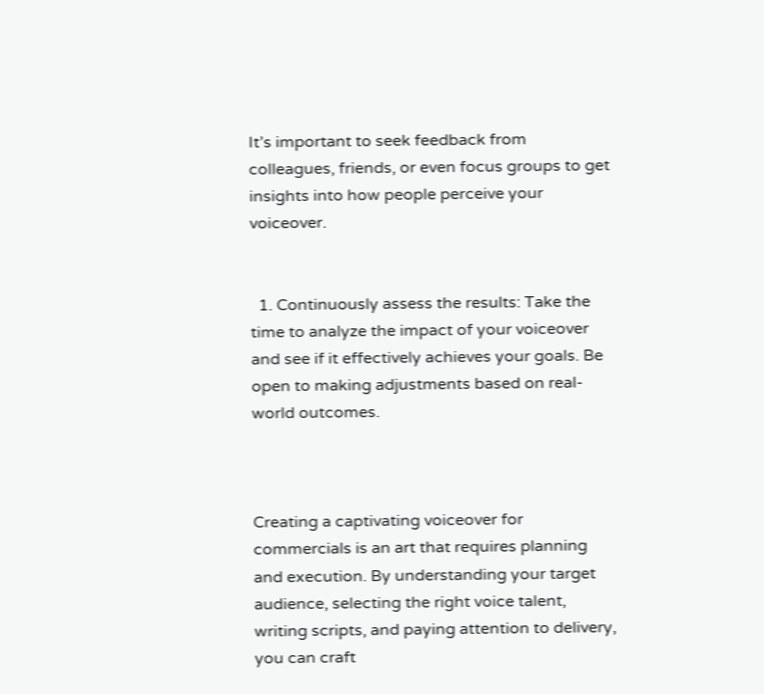It’s important to seek feedback from colleagues, friends, or even focus groups to get insights into how people perceive your voiceover.


  1. Continuously assess the results: Take the time to analyze the impact of your voiceover and see if it effectively achieves your goals. Be open to making adjustments based on real-world outcomes.



Creating a captivating voiceover for commercials is an art that requires planning and execution. By understanding your target audience, selecting the right voice talent, writing scripts, and paying attention to delivery, you can craft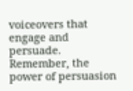voiceovers that engage and persuade. Remember, the power of persuasion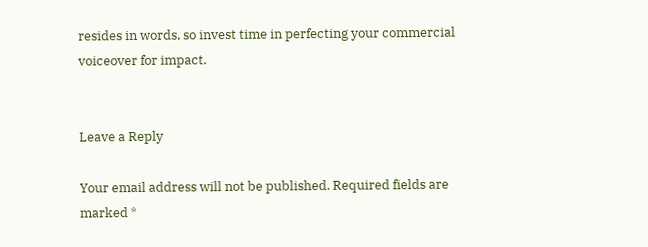resides in words, so invest time in perfecting your commercial voiceover for impact.


Leave a Reply

Your email address will not be published. Required fields are marked *